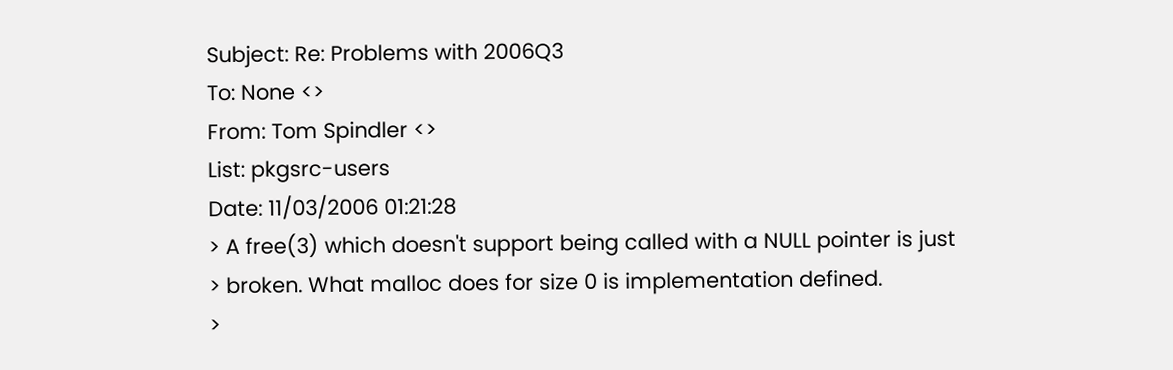Subject: Re: Problems with 2006Q3
To: None <>
From: Tom Spindler <>
List: pkgsrc-users
Date: 11/03/2006 01:21:28
> A free(3) which doesn't support being called with a NULL pointer is just
> broken. What malloc does for size 0 is implementation defined.
>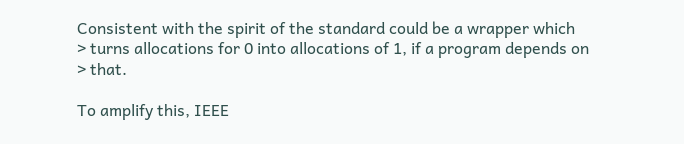Consistent with the spirit of the standard could be a wrapper which
> turns allocations for 0 into allocations of 1, if a program depends on
> that.

To amplify this, IEEE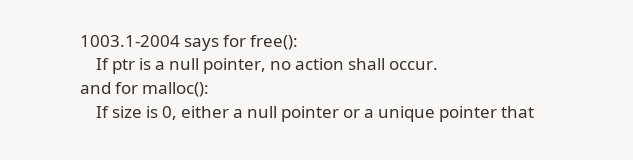1003.1-2004 says for free():
    If ptr is a null pointer, no action shall occur.
and for malloc():
    If size is 0, either a null pointer or a unique pointer that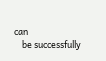can
    be successfully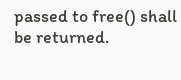passed to free() shall be returned.